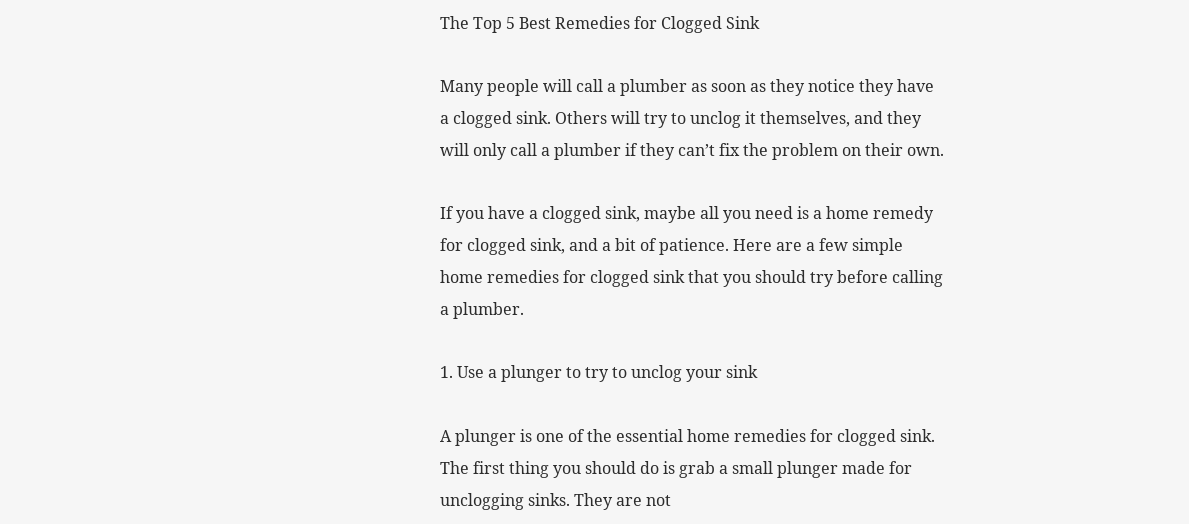The Top 5 Best Remedies for Clogged Sink

Many people will call a plumber as soon as they notice they have a clogged sink. Others will try to unclog it themselves, and they will only call a plumber if they can’t fix the problem on their own.

If you have a clogged sink, maybe all you need is a home remedy for clogged sink, and a bit of patience. Here are a few simple home remedies for clogged sink that you should try before calling a plumber.

1. Use a plunger to try to unclog your sink

A plunger is one of the essential home remedies for clogged sink. The first thing you should do is grab a small plunger made for unclogging sinks. They are not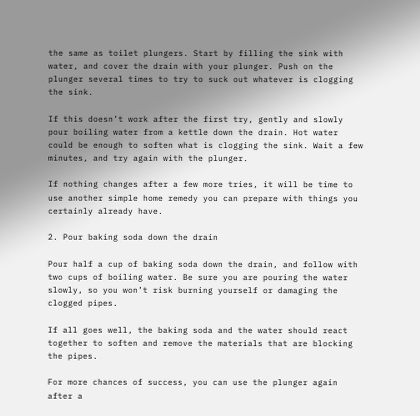the same as toilet plungers. Start by filling the sink with water, and cover the drain with your plunger. Push on the plunger several times to try to suck out whatever is clogging the sink.

If this doesn’t work after the first try, gently and slowly pour boiling water from a kettle down the drain. Hot water could be enough to soften what is clogging the sink. Wait a few minutes, and try again with the plunger.

If nothing changes after a few more tries, it will be time to use another simple home remedy you can prepare with things you certainly already have.

2. Pour baking soda down the drain

Pour half a cup of baking soda down the drain, and follow with two cups of boiling water. Be sure you are pouring the water slowly, so you won’t risk burning yourself or damaging the clogged pipes.

If all goes well, the baking soda and the water should react together to soften and remove the materials that are blocking the pipes.

For more chances of success, you can use the plunger again after a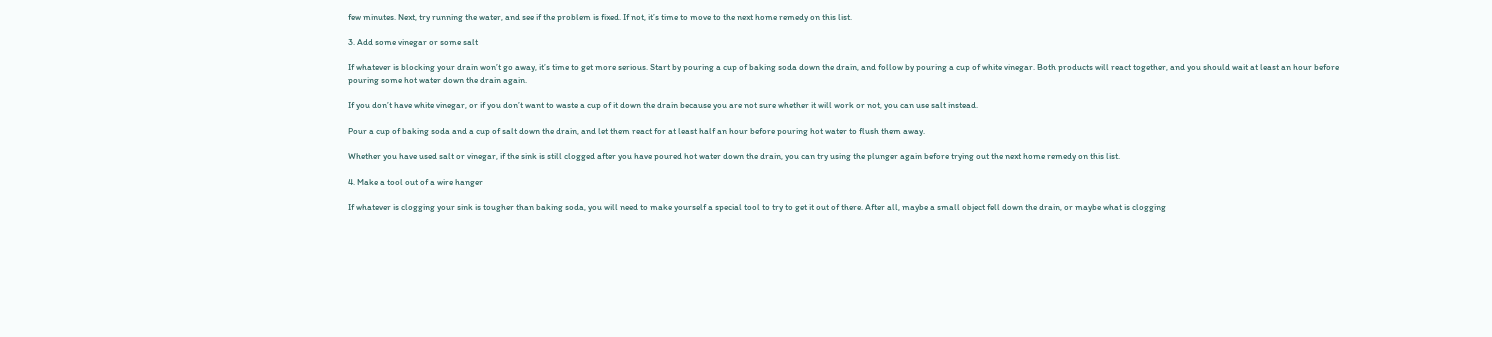few minutes. Next, try running the water, and see if the problem is fixed. If not, it’s time to move to the next home remedy on this list.

3. Add some vinegar or some salt

If whatever is blocking your drain won’t go away, it’s time to get more serious. Start by pouring a cup of baking soda down the drain, and follow by pouring a cup of white vinegar. Both products will react together, and you should wait at least an hour before pouring some hot water down the drain again.

If you don’t have white vinegar, or if you don’t want to waste a cup of it down the drain because you are not sure whether it will work or not, you can use salt instead.

Pour a cup of baking soda and a cup of salt down the drain, and let them react for at least half an hour before pouring hot water to flush them away.

Whether you have used salt or vinegar, if the sink is still clogged after you have poured hot water down the drain, you can try using the plunger again before trying out the next home remedy on this list.

4. Make a tool out of a wire hanger

If whatever is clogging your sink is tougher than baking soda, you will need to make yourself a special tool to try to get it out of there. After all, maybe a small object fell down the drain, or maybe what is clogging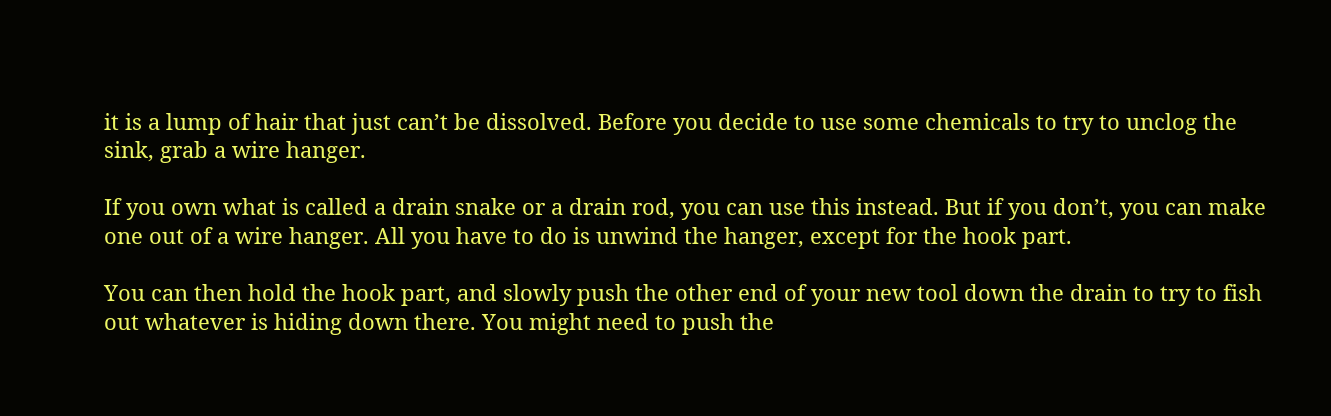it is a lump of hair that just can’t be dissolved. Before you decide to use some chemicals to try to unclog the sink, grab a wire hanger.

If you own what is called a drain snake or a drain rod, you can use this instead. But if you don’t, you can make one out of a wire hanger. All you have to do is unwind the hanger, except for the hook part.

You can then hold the hook part, and slowly push the other end of your new tool down the drain to try to fish out whatever is hiding down there. You might need to push the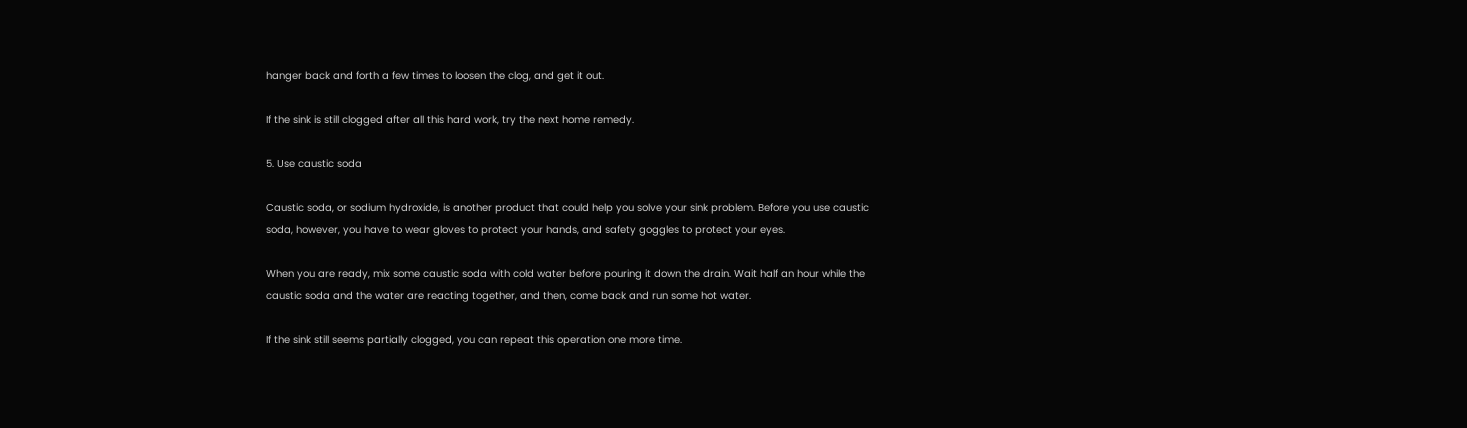hanger back and forth a few times to loosen the clog, and get it out.

If the sink is still clogged after all this hard work, try the next home remedy.

5. Use caustic soda

Caustic soda, or sodium hydroxide, is another product that could help you solve your sink problem. Before you use caustic soda, however, you have to wear gloves to protect your hands, and safety goggles to protect your eyes.

When you are ready, mix some caustic soda with cold water before pouring it down the drain. Wait half an hour while the caustic soda and the water are reacting together, and then, come back and run some hot water.

If the sink still seems partially clogged, you can repeat this operation one more time.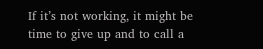If it’s not working, it might be time to give up and to call a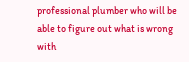professional plumber who will be able to figure out what is wrong with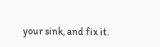your sink, and fix it.